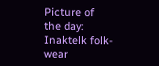Picture of the day: Inaktelk folk-wear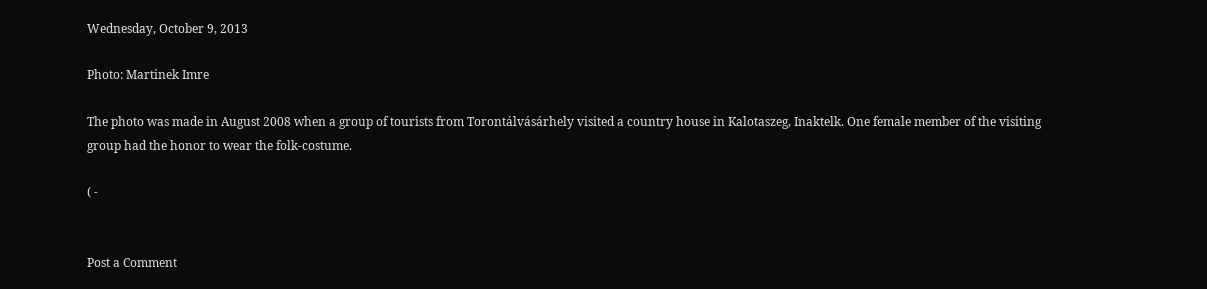Wednesday, October 9, 2013

Photo: Martinek Imre

The photo was made in August 2008 when a group of tourists from Torontálvásárhely visited a country house in Kalotaszeg, Inaktelk. One female member of the visiting group had the honor to wear the folk-costume.

( -


Post a Comment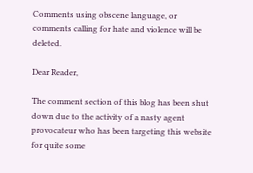Comments using obscene language, or comments calling for hate and violence will be deleted.

Dear Reader,

The comment section of this blog has been shut down due to the activity of a nasty agent provocateur who has been targeting this website for quite some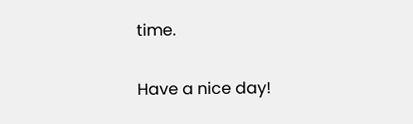time.

Have a nice day!